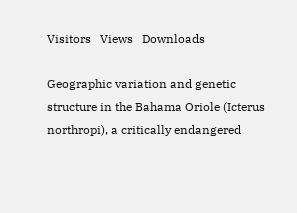Visitors   Views   Downloads

Geographic variation and genetic structure in the Bahama Oriole (Icterus northropi), a critically endangered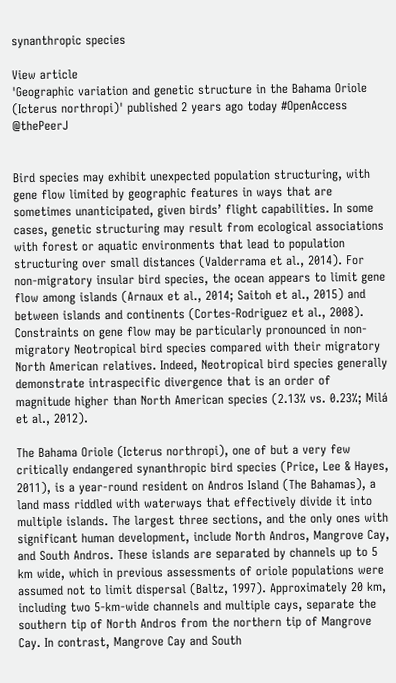synanthropic species

View article
'Geographic variation and genetic structure in the Bahama Oriole (Icterus northropi)' published 2 years ago today #OpenAccess @thePeerJ


Bird species may exhibit unexpected population structuring, with gene flow limited by geographic features in ways that are sometimes unanticipated, given birds’ flight capabilities. In some cases, genetic structuring may result from ecological associations with forest or aquatic environments that lead to population structuring over small distances (Valderrama et al., 2014). For non-migratory insular bird species, the ocean appears to limit gene flow among islands (Arnaux et al., 2014; Saitoh et al., 2015) and between islands and continents (Cortes-Rodriguez et al., 2008). Constraints on gene flow may be particularly pronounced in non-migratory Neotropical bird species compared with their migratory North American relatives. Indeed, Neotropical bird species generally demonstrate intraspecific divergence that is an order of magnitude higher than North American species (2.13% vs. 0.23%; Milá et al., 2012).

The Bahama Oriole (Icterus northropi), one of but a very few critically endangered synanthropic bird species (Price, Lee & Hayes, 2011), is a year-round resident on Andros Island (The Bahamas), a land mass riddled with waterways that effectively divide it into multiple islands. The largest three sections, and the only ones with significant human development, include North Andros, Mangrove Cay, and South Andros. These islands are separated by channels up to 5 km wide, which in previous assessments of oriole populations were assumed not to limit dispersal (Baltz, 1997). Approximately 20 km, including two 5-km-wide channels and multiple cays, separate the southern tip of North Andros from the northern tip of Mangrove Cay. In contrast, Mangrove Cay and South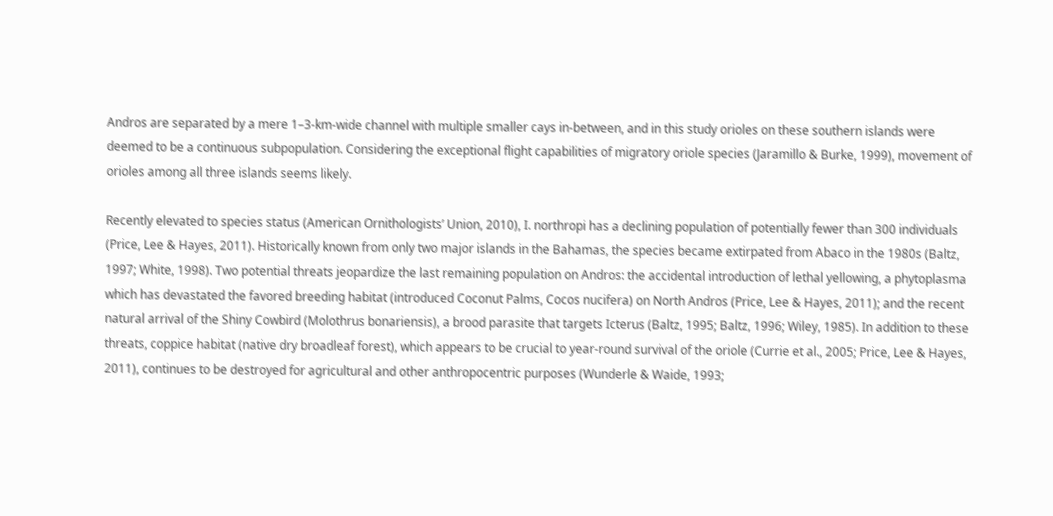Andros are separated by a mere 1–3-km-wide channel with multiple smaller cays in-between, and in this study orioles on these southern islands were deemed to be a continuous subpopulation. Considering the exceptional flight capabilities of migratory oriole species (Jaramillo & Burke, 1999), movement of orioles among all three islands seems likely.

Recently elevated to species status (American Ornithologists’ Union, 2010), I. northropi has a declining population of potentially fewer than 300 individuals (Price, Lee & Hayes, 2011). Historically known from only two major islands in the Bahamas, the species became extirpated from Abaco in the 1980s (Baltz, 1997; White, 1998). Two potential threats jeopardize the last remaining population on Andros: the accidental introduction of lethal yellowing, a phytoplasma which has devastated the favored breeding habitat (introduced Coconut Palms, Cocos nucifera) on North Andros (Price, Lee & Hayes, 2011); and the recent natural arrival of the Shiny Cowbird (Molothrus bonariensis), a brood parasite that targets Icterus (Baltz, 1995; Baltz, 1996; Wiley, 1985). In addition to these threats, coppice habitat (native dry broadleaf forest), which appears to be crucial to year-round survival of the oriole (Currie et al., 2005; Price, Lee & Hayes, 2011), continues to be destroyed for agricultural and other anthropocentric purposes (Wunderle & Waide, 1993;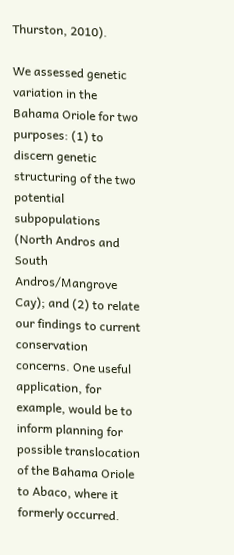Thurston, 2010).

We assessed genetic variation in the Bahama Oriole for two purposes: (1) to discern genetic structuring of the two potential subpopulations (North Andros and South Andros/Mangrove Cay); and (2) to relate our findings to current conservation concerns. One useful application, for example, would be to inform planning for possible translocation of the Bahama Oriole to Abaco, where it formerly occurred.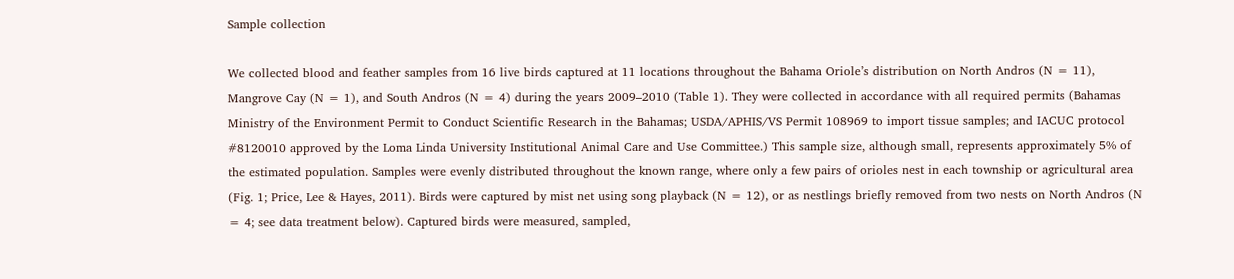Sample collection

We collected blood and feather samples from 16 live birds captured at 11 locations throughout the Bahama Oriole’s distribution on North Andros (N = 11), Mangrove Cay (N = 1), and South Andros (N = 4) during the years 2009–2010 (Table 1). They were collected in accordance with all required permits (Bahamas Ministry of the Environment Permit to Conduct Scientific Research in the Bahamas; USDA/APHIS/VS Permit 108969 to import tissue samples; and IACUC protocol #8120010 approved by the Loma Linda University Institutional Animal Care and Use Committee.) This sample size, although small, represents approximately 5% of the estimated population. Samples were evenly distributed throughout the known range, where only a few pairs of orioles nest in each township or agricultural area (Fig. 1; Price, Lee & Hayes, 2011). Birds were captured by mist net using song playback (N = 12), or as nestlings briefly removed from two nests on North Andros (N = 4; see data treatment below). Captured birds were measured, sampled,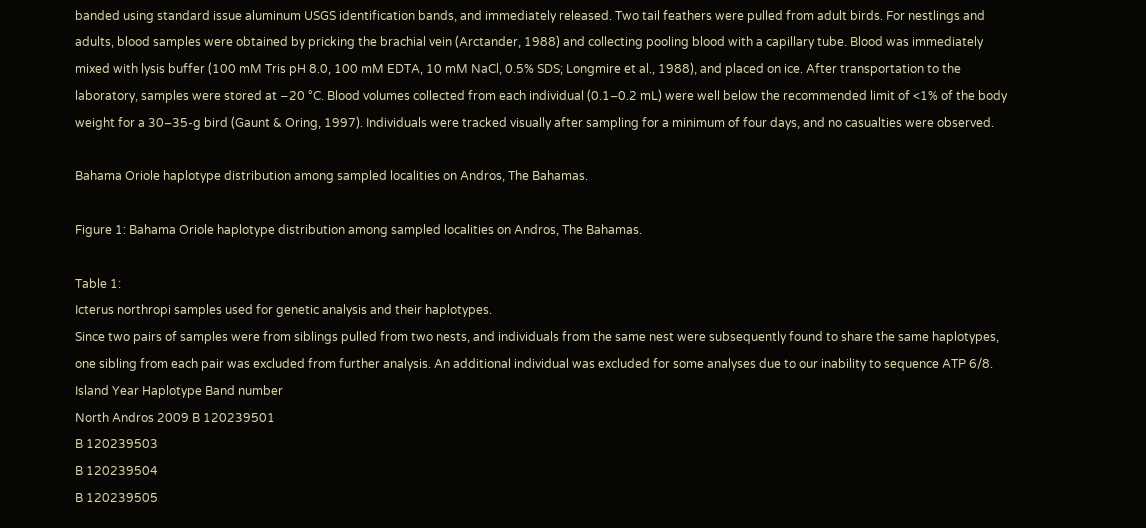banded using standard issue aluminum USGS identification bands, and immediately released. Two tail feathers were pulled from adult birds. For nestlings and adults, blood samples were obtained by pricking the brachial vein (Arctander, 1988) and collecting pooling blood with a capillary tube. Blood was immediately mixed with lysis buffer (100 mM Tris pH 8.0, 100 mM EDTA, 10 mM NaCl, 0.5% SDS; Longmire et al., 1988), and placed on ice. After transportation to the laboratory, samples were stored at −20 °C. Blood volumes collected from each individual (0.1–0.2 mL) were well below the recommended limit of <1% of the body weight for a 30–35-g bird (Gaunt & Oring, 1997). Individuals were tracked visually after sampling for a minimum of four days, and no casualties were observed.

Bahama Oriole haplotype distribution among sampled localities on Andros, The Bahamas.

Figure 1: Bahama Oriole haplotype distribution among sampled localities on Andros, The Bahamas.

Table 1:
Icterus northropi samples used for genetic analysis and their haplotypes.
Since two pairs of samples were from siblings pulled from two nests, and individuals from the same nest were subsequently found to share the same haplotypes, one sibling from each pair was excluded from further analysis. An additional individual was excluded for some analyses due to our inability to sequence ATP 6/8.
Island Year Haplotype Band number
North Andros 2009 B 120239501
B 120239503
B 120239504
B 120239505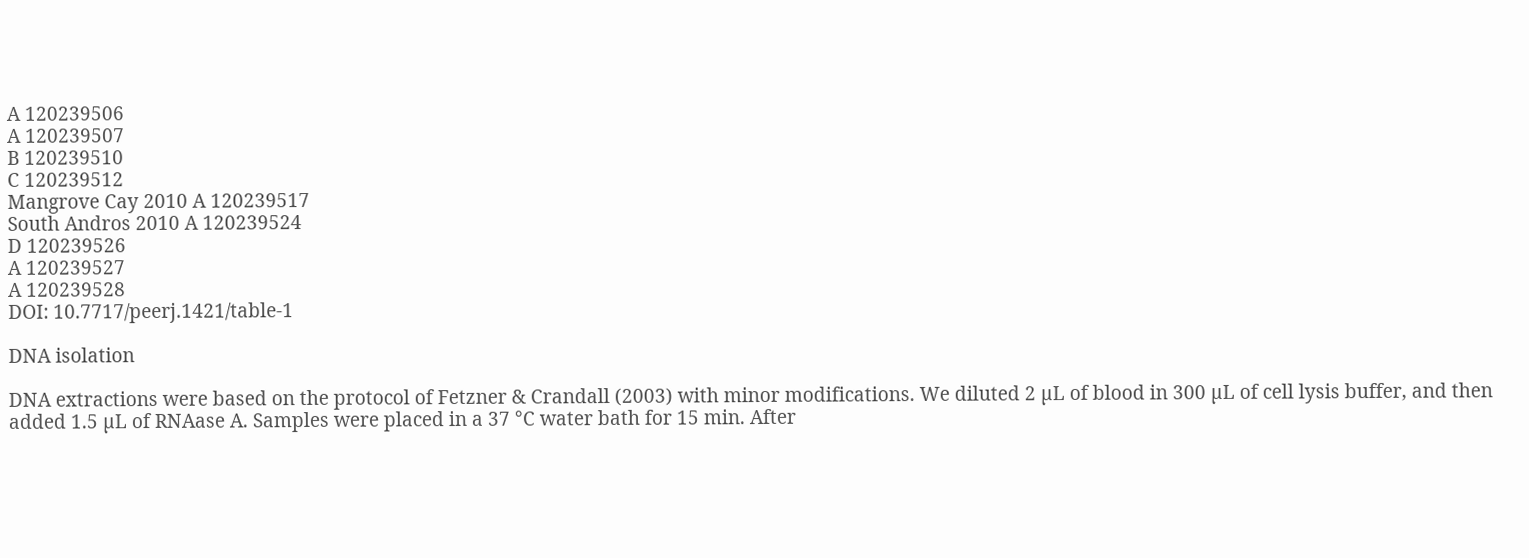A 120239506
A 120239507
B 120239510
C 120239512
Mangrove Cay 2010 A 120239517
South Andros 2010 A 120239524
D 120239526
A 120239527
A 120239528
DOI: 10.7717/peerj.1421/table-1

DNA isolation

DNA extractions were based on the protocol of Fetzner & Crandall (2003) with minor modifications. We diluted 2 µL of blood in 300 µL of cell lysis buffer, and then added 1.5 µL of RNAase A. Samples were placed in a 37 °C water bath for 15 min. After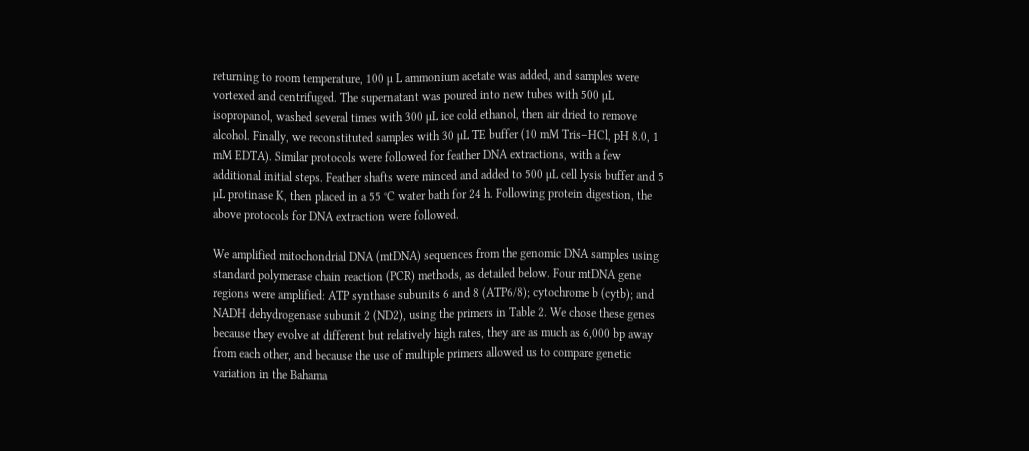returning to room temperature, 100 µ L ammonium acetate was added, and samples were vortexed and centrifuged. The supernatant was poured into new tubes with 500 µL isopropanol, washed several times with 300 µL ice cold ethanol, then air dried to remove alcohol. Finally, we reconstituted samples with 30 µL TE buffer (10 mM Tris–HCl, pH 8.0, 1 mM EDTA). Similar protocols were followed for feather DNA extractions, with a few additional initial steps. Feather shafts were minced and added to 500 µL cell lysis buffer and 5 µL protinase K, then placed in a 55 °C water bath for 24 h. Following protein digestion, the above protocols for DNA extraction were followed.

We amplified mitochondrial DNA (mtDNA) sequences from the genomic DNA samples using standard polymerase chain reaction (PCR) methods, as detailed below. Four mtDNA gene regions were amplified: ATP synthase subunits 6 and 8 (ATP6/8); cytochrome b (cytb); and NADH dehydrogenase subunit 2 (ND2), using the primers in Table 2. We chose these genes because they evolve at different but relatively high rates, they are as much as 6,000 bp away from each other, and because the use of multiple primers allowed us to compare genetic variation in the Bahama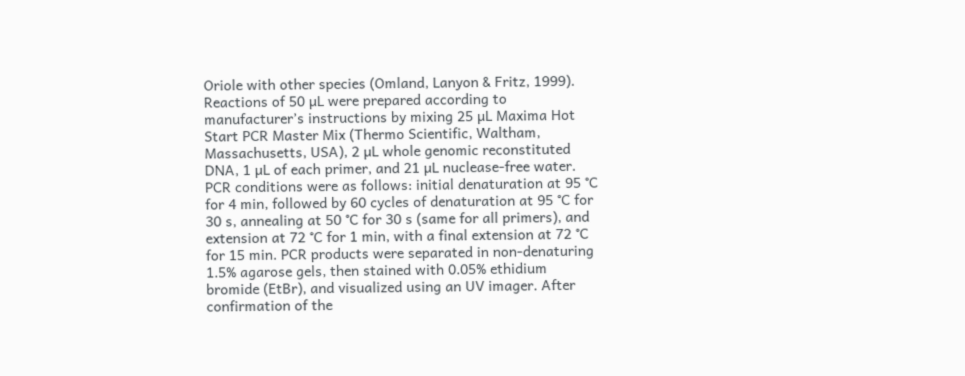Oriole with other species (Omland, Lanyon & Fritz, 1999). Reactions of 50 µL were prepared according to manufacturer’s instructions by mixing 25 µL Maxima Hot Start PCR Master Mix (Thermo Scientific, Waltham, Massachusetts, USA), 2 µL whole genomic reconstituted DNA, 1 µL of each primer, and 21 µL nuclease-free water. PCR conditions were as follows: initial denaturation at 95 °C for 4 min, followed by 60 cycles of denaturation at 95 °C for 30 s, annealing at 50 °C for 30 s (same for all primers), and extension at 72 °C for 1 min, with a final extension at 72 °C for 15 min. PCR products were separated in non-denaturing 1.5% agarose gels, then stained with 0.05% ethidium bromide (EtBr), and visualized using an UV imager. After confirmation of the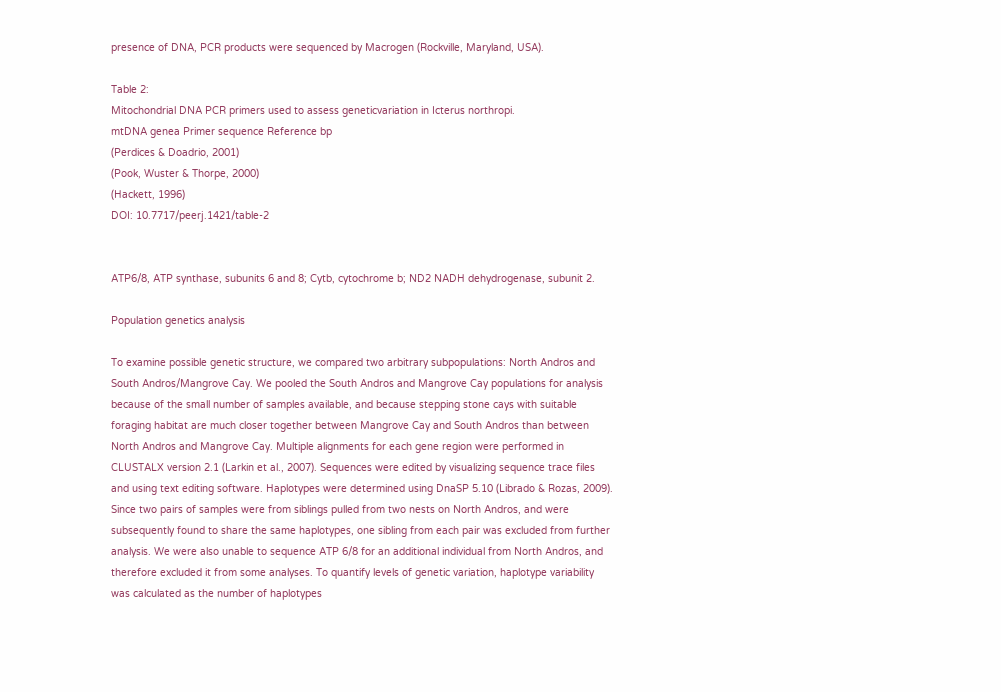presence of DNA, PCR products were sequenced by Macrogen (Rockville, Maryland, USA).

Table 2:
Mitochondrial DNA PCR primers used to assess geneticvariation in Icterus northropi.
mtDNA genea Primer sequence Reference bp
(Perdices & Doadrio, 2001)
(Pook, Wuster & Thorpe, 2000)
(Hackett, 1996)
DOI: 10.7717/peerj.1421/table-2


ATP6/8, ATP synthase, subunits 6 and 8; Cytb, cytochrome b; ND2 NADH dehydrogenase, subunit 2.

Population genetics analysis

To examine possible genetic structure, we compared two arbitrary subpopulations: North Andros and South Andros/Mangrove Cay. We pooled the South Andros and Mangrove Cay populations for analysis because of the small number of samples available, and because stepping stone cays with suitable foraging habitat are much closer together between Mangrove Cay and South Andros than between North Andros and Mangrove Cay. Multiple alignments for each gene region were performed in CLUSTALX version 2.1 (Larkin et al., 2007). Sequences were edited by visualizing sequence trace files and using text editing software. Haplotypes were determined using DnaSP 5.10 (Librado & Rozas, 2009). Since two pairs of samples were from siblings pulled from two nests on North Andros, and were subsequently found to share the same haplotypes, one sibling from each pair was excluded from further analysis. We were also unable to sequence ATP 6/8 for an additional individual from North Andros, and therefore excluded it from some analyses. To quantify levels of genetic variation, haplotype variability was calculated as the number of haplotypes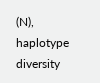(N), haplotype diversity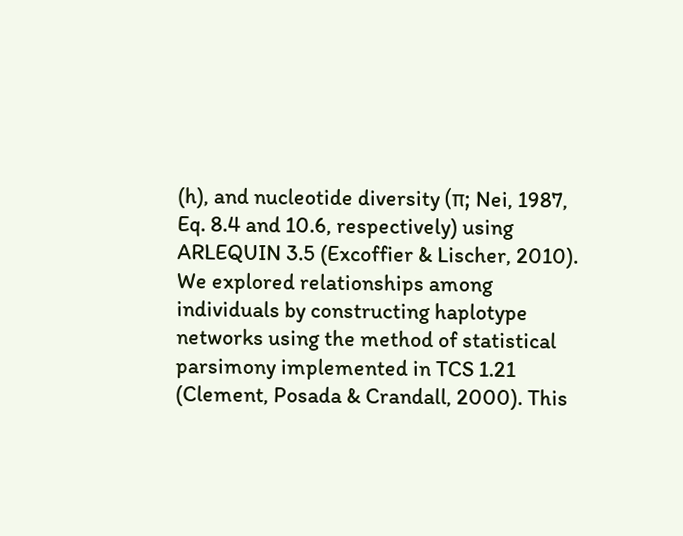(h), and nucleotide diversity (π; Nei, 1987, Eq. 8.4 and 10.6, respectively) using ARLEQUIN 3.5 (Excoffier & Lischer, 2010). We explored relationships among individuals by constructing haplotype networks using the method of statistical parsimony implemented in TCS 1.21 (Clement, Posada & Crandall, 2000). This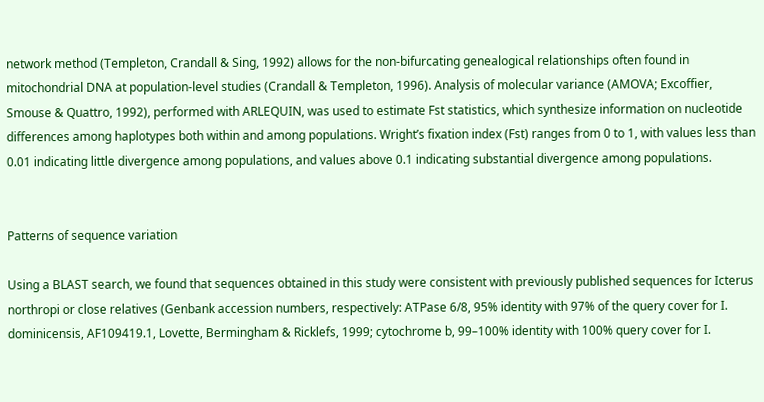network method (Templeton, Crandall & Sing, 1992) allows for the non-bifurcating genealogical relationships often found in mitochondrial DNA at population-level studies (Crandall & Templeton, 1996). Analysis of molecular variance (AMOVA; Excoffier, Smouse & Quattro, 1992), performed with ARLEQUIN, was used to estimate Fst statistics, which synthesize information on nucleotide differences among haplotypes both within and among populations. Wright’s fixation index (Fst) ranges from 0 to 1, with values less than 0.01 indicating little divergence among populations, and values above 0.1 indicating substantial divergence among populations.


Patterns of sequence variation

Using a BLAST search, we found that sequences obtained in this study were consistent with previously published sequences for Icterus northropi or close relatives (Genbank accession numbers, respectively: ATPase 6/8, 95% identity with 97% of the query cover for I. dominicensis, AF109419.1, Lovette, Bermingham & Ricklefs, 1999; cytochrome b, 99–100% identity with 100% query cover for I.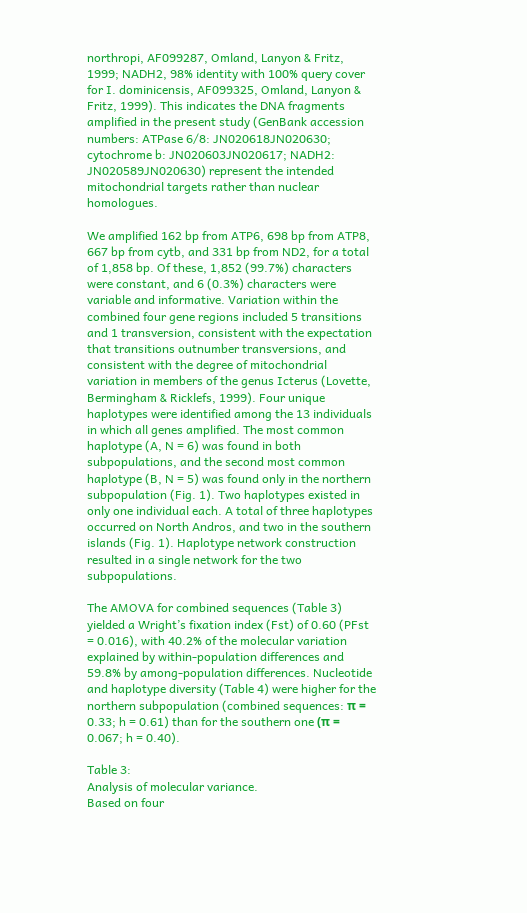northropi, AF099287, Omland, Lanyon & Fritz, 1999; NADH2, 98% identity with 100% query cover for I. dominicensis, AF099325, Omland, Lanyon & Fritz, 1999). This indicates the DNA fragments amplified in the present study (GenBank accession numbers: ATPase 6/8: JN020618JN020630; cytochrome b: JN020603JN020617; NADH2: JN020589JN020630) represent the intended mitochondrial targets rather than nuclear homologues.

We amplified 162 bp from ATP6, 698 bp from ATP8, 667 bp from cytb, and 331 bp from ND2, for a total of 1,858 bp. Of these, 1,852 (99.7%) characters were constant, and 6 (0.3%) characters were variable and informative. Variation within the combined four gene regions included 5 transitions and 1 transversion, consistent with the expectation that transitions outnumber transversions, and consistent with the degree of mitochondrial variation in members of the genus Icterus (Lovette, Bermingham & Ricklefs, 1999). Four unique haplotypes were identified among the 13 individuals in which all genes amplified. The most common haplotype (A, N = 6) was found in both subpopulations, and the second most common haplotype (B, N = 5) was found only in the northern subpopulation (Fig. 1). Two haplotypes existed in only one individual each. A total of three haplotypes occurred on North Andros, and two in the southern islands (Fig. 1). Haplotype network construction resulted in a single network for the two subpopulations.

The AMOVA for combined sequences (Table 3) yielded a Wright’s fixation index (Fst) of 0.60 (PFst = 0.016), with 40.2% of the molecular variation explained by within-population differences and 59.8% by among-population differences. Nucleotide and haplotype diversity (Table 4) were higher for the northern subpopulation (combined sequences: π = 0.33; h = 0.61) than for the southern one (π = 0.067; h = 0.40).

Table 3:
Analysis of molecular variance.
Based on four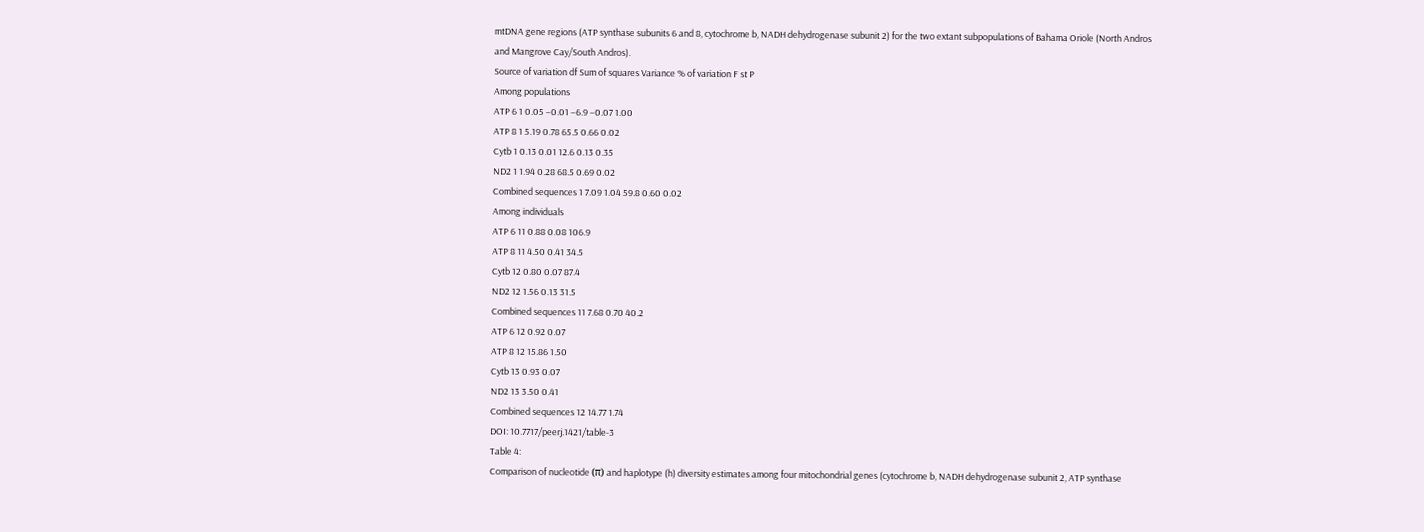mtDNA gene regions (ATP synthase subunits 6 and 8, cytochrome b, NADH dehydrogenase subunit 2) for the two extant subpopulations of Bahama Oriole (North Andros and Mangrove Cay/South Andros).
Source of variation df Sum of squares Variance % of variation F st P
Among populations
ATP 6 1 0.05 −0.01 −6.9 −0.07 1.00
ATP 8 1 5.19 0.78 65.5 0.66 0.02
Cytb 1 0.13 0.01 12.6 0.13 0.35
ND2 1 1.94 0.28 68.5 0.69 0.02
Combined sequences 1 7.09 1.04 59.8 0.60 0.02
Among individuals
ATP 6 11 0.88 0.08 106.9
ATP 8 11 4.50 0.41 34.5
Cytb 12 0.80 0.07 87.4
ND2 12 1.56 0.13 31.5
Combined sequences 11 7.68 0.70 40.2
ATP 6 12 0.92 0.07
ATP 8 12 15.86 1.50
Cytb 13 0.93 0.07
ND2 13 3.50 0.41
Combined sequences 12 14.77 1.74
DOI: 10.7717/peerj.1421/table-3
Table 4:
Comparison of nucleotide (π) and haplotype (h) diversity estimates among four mitochondrial genes (cytochrome b, NADH dehydrogenase subunit 2, ATP synthase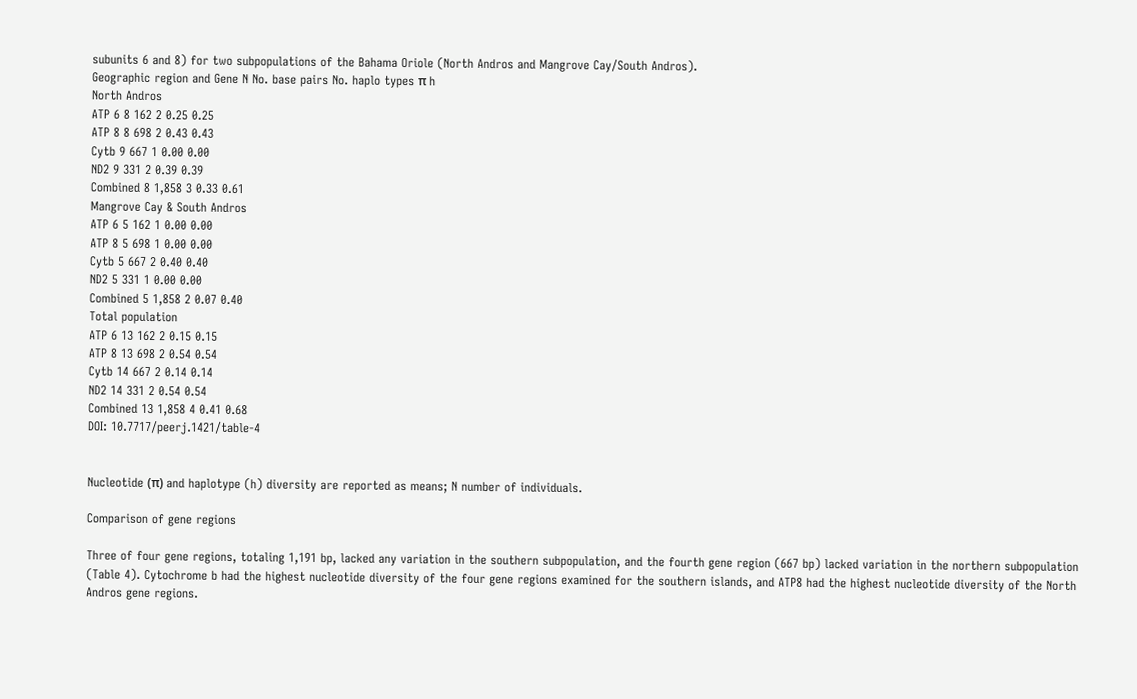subunits 6 and 8) for two subpopulations of the Bahama Oriole (North Andros and Mangrove Cay/South Andros).
Geographic region and Gene N No. base pairs No. haplo types π h
North Andros
ATP 6 8 162 2 0.25 0.25
ATP 8 8 698 2 0.43 0.43
Cytb 9 667 1 0.00 0.00
ND2 9 331 2 0.39 0.39
Combined 8 1,858 3 0.33 0.61
Mangrove Cay & South Andros
ATP 6 5 162 1 0.00 0.00
ATP 8 5 698 1 0.00 0.00
Cytb 5 667 2 0.40 0.40
ND2 5 331 1 0.00 0.00
Combined 5 1,858 2 0.07 0.40
Total population
ATP 6 13 162 2 0.15 0.15
ATP 8 13 698 2 0.54 0.54
Cytb 14 667 2 0.14 0.14
ND2 14 331 2 0.54 0.54
Combined 13 1,858 4 0.41 0.68
DOI: 10.7717/peerj.1421/table-4


Nucleotide (π) and haplotype (h) diversity are reported as means; N number of individuals.

Comparison of gene regions

Three of four gene regions, totaling 1,191 bp, lacked any variation in the southern subpopulation, and the fourth gene region (667 bp) lacked variation in the northern subpopulation (Table 4). Cytochrome b had the highest nucleotide diversity of the four gene regions examined for the southern islands, and ATP8 had the highest nucleotide diversity of the North Andros gene regions.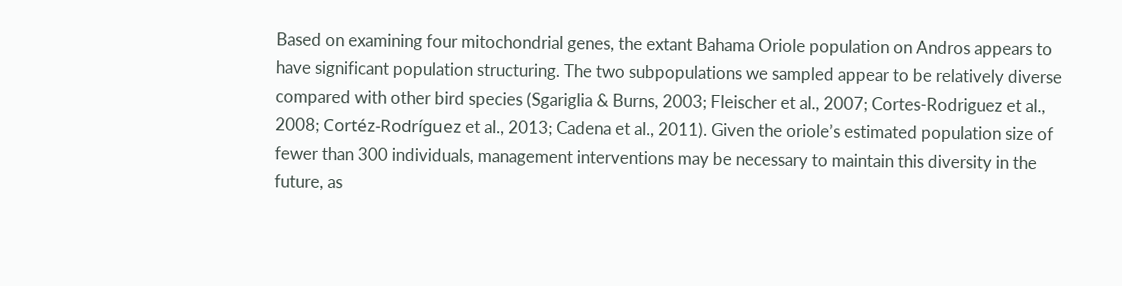Based on examining four mitochondrial genes, the extant Bahama Oriole population on Andros appears to have significant population structuring. The two subpopulations we sampled appear to be relatively diverse compared with other bird species (Sgariglia & Burns, 2003; Fleischer et al., 2007; Cortes-Rodriguez et al., 2008; Cortéz-Rodríguez et al., 2013; Cadena et al., 2011). Given the oriole’s estimated population size of fewer than 300 individuals, management interventions may be necessary to maintain this diversity in the future, as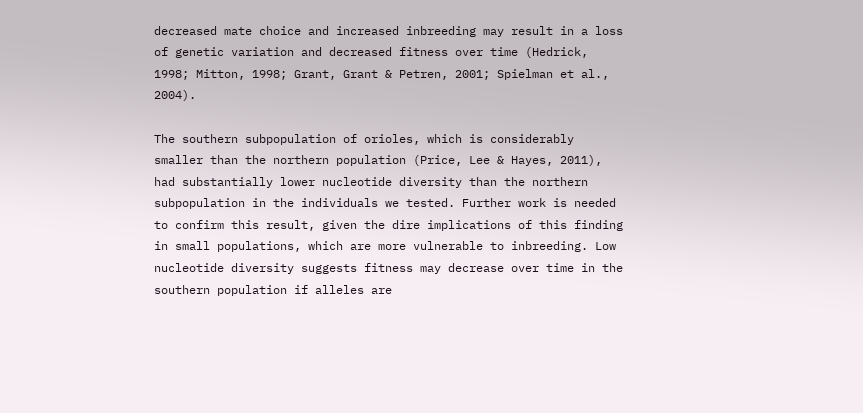decreased mate choice and increased inbreeding may result in a loss of genetic variation and decreased fitness over time (Hedrick, 1998; Mitton, 1998; Grant, Grant & Petren, 2001; Spielman et al., 2004).

The southern subpopulation of orioles, which is considerably smaller than the northern population (Price, Lee & Hayes, 2011), had substantially lower nucleotide diversity than the northern subpopulation in the individuals we tested. Further work is needed to confirm this result, given the dire implications of this finding in small populations, which are more vulnerable to inbreeding. Low nucleotide diversity suggests fitness may decrease over time in the southern population if alleles are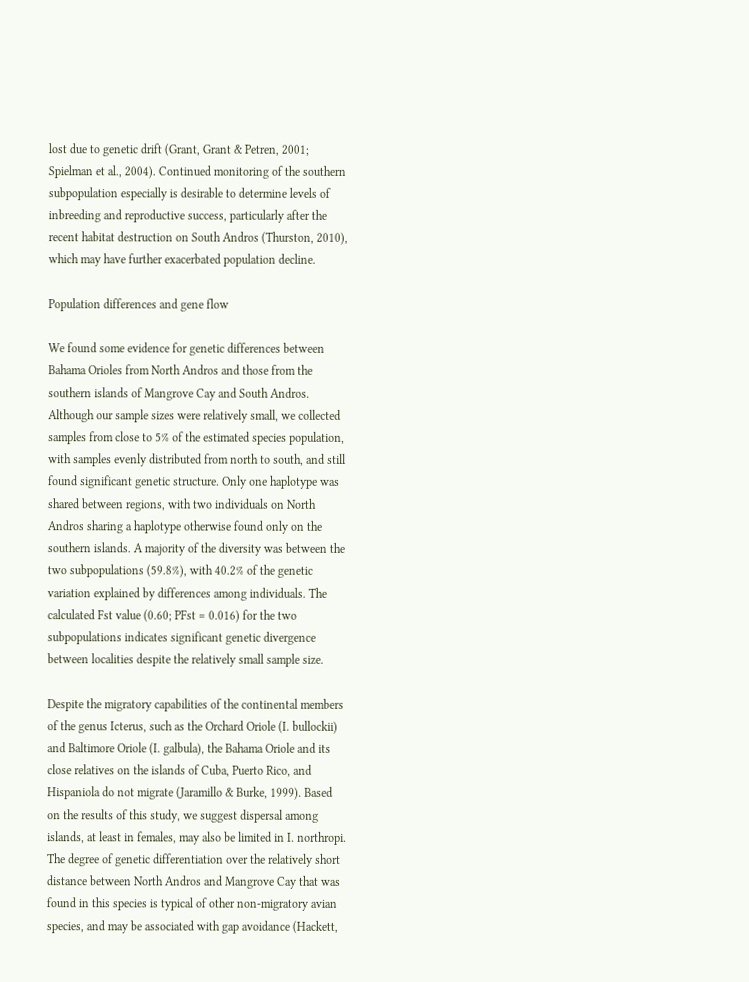lost due to genetic drift (Grant, Grant & Petren, 2001; Spielman et al., 2004). Continued monitoring of the southern subpopulation especially is desirable to determine levels of inbreeding and reproductive success, particularly after the recent habitat destruction on South Andros (Thurston, 2010), which may have further exacerbated population decline.

Population differences and gene flow

We found some evidence for genetic differences between Bahama Orioles from North Andros and those from the southern islands of Mangrove Cay and South Andros. Although our sample sizes were relatively small, we collected samples from close to 5% of the estimated species population, with samples evenly distributed from north to south, and still found significant genetic structure. Only one haplotype was shared between regions, with two individuals on North Andros sharing a haplotype otherwise found only on the southern islands. A majority of the diversity was between the two subpopulations (59.8%), with 40.2% of the genetic variation explained by differences among individuals. The calculated Fst value (0.60; PFst = 0.016) for the two subpopulations indicates significant genetic divergence between localities despite the relatively small sample size.

Despite the migratory capabilities of the continental members of the genus Icterus, such as the Orchard Oriole (I. bullockii) and Baltimore Oriole (I. galbula), the Bahama Oriole and its close relatives on the islands of Cuba, Puerto Rico, and Hispaniola do not migrate (Jaramillo & Burke, 1999). Based on the results of this study, we suggest dispersal among islands, at least in females, may also be limited in I. northropi. The degree of genetic differentiation over the relatively short distance between North Andros and Mangrove Cay that was found in this species is typical of other non-migratory avian species, and may be associated with gap avoidance (Hackett,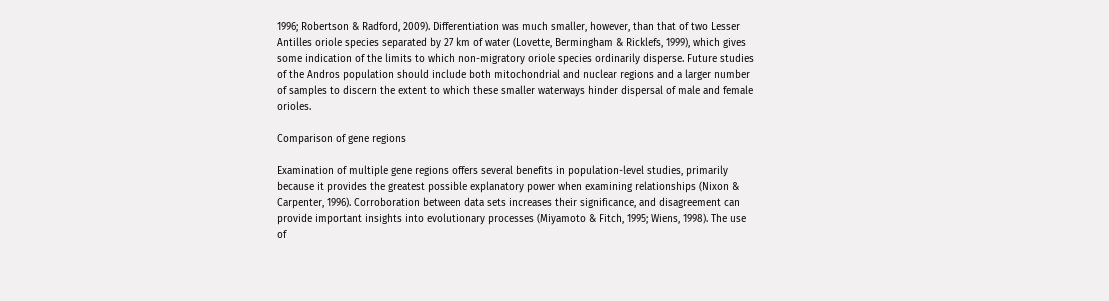1996; Robertson & Radford, 2009). Differentiation was much smaller, however, than that of two Lesser Antilles oriole species separated by 27 km of water (Lovette, Bermingham & Ricklefs, 1999), which gives some indication of the limits to which non-migratory oriole species ordinarily disperse. Future studies of the Andros population should include both mitochondrial and nuclear regions and a larger number of samples to discern the extent to which these smaller waterways hinder dispersal of male and female orioles.

Comparison of gene regions

Examination of multiple gene regions offers several benefits in population-level studies, primarily because it provides the greatest possible explanatory power when examining relationships (Nixon & Carpenter, 1996). Corroboration between data sets increases their significance, and disagreement can provide important insights into evolutionary processes (Miyamoto & Fitch, 1995; Wiens, 1998). The use of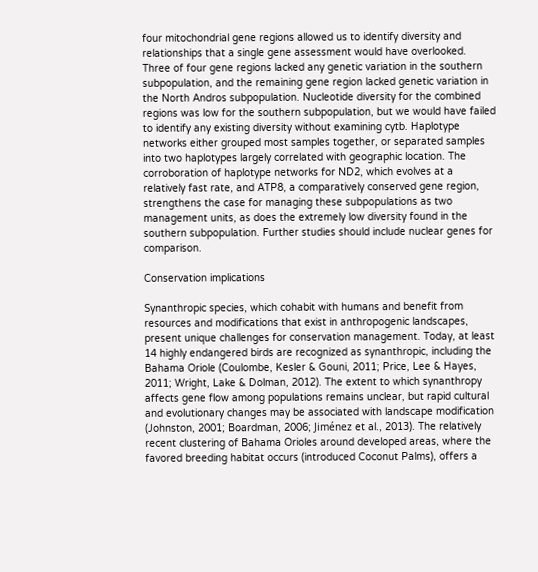four mitochondrial gene regions allowed us to identify diversity and relationships that a single gene assessment would have overlooked. Three of four gene regions lacked any genetic variation in the southern subpopulation, and the remaining gene region lacked genetic variation in the North Andros subpopulation. Nucleotide diversity for the combined regions was low for the southern subpopulation, but we would have failed to identify any existing diversity without examining cytb. Haplotype networks either grouped most samples together, or separated samples into two haplotypes largely correlated with geographic location. The corroboration of haplotype networks for ND2, which evolves at a relatively fast rate, and ATP8, a comparatively conserved gene region, strengthens the case for managing these subpopulations as two management units, as does the extremely low diversity found in the southern subpopulation. Further studies should include nuclear genes for comparison.

Conservation implications

Synanthropic species, which cohabit with humans and benefit from resources and modifications that exist in anthropogenic landscapes, present unique challenges for conservation management. Today, at least 14 highly endangered birds are recognized as synanthropic, including the Bahama Oriole (Coulombe, Kesler & Gouni, 2011; Price, Lee & Hayes, 2011; Wright, Lake & Dolman, 2012). The extent to which synanthropy affects gene flow among populations remains unclear, but rapid cultural and evolutionary changes may be associated with landscape modification (Johnston, 2001; Boardman, 2006; Jiménez et al., 2013). The relatively recent clustering of Bahama Orioles around developed areas, where the favored breeding habitat occurs (introduced Coconut Palms), offers a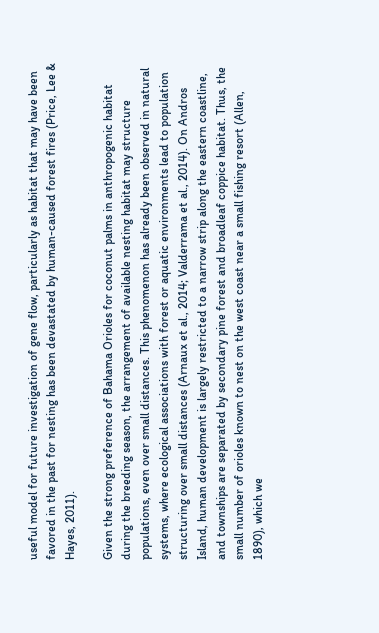useful model for future investigation of gene flow, particularly as habitat that may have been favored in the past for nesting has been devastated by human-caused forest fires (Price, Lee & Hayes, 2011).

Given the strong preference of Bahama Orioles for coconut palms in anthropogenic habitat during the breeding season, the arrangement of available nesting habitat may structure populations, even over small distances. This phenomenon has already been observed in natural systems, where ecological associations with forest or aquatic environments lead to population structuring over small distances (Arnaux et al., 2014; Valderrama et al., 2014). On Andros Island, human development is largely restricted to a narrow strip along the eastern coastline, and townships are separated by secondary pine forest and broadleaf coppice habitat. Thus, the small number of orioles known to nest on the west coast near a small fishing resort (Allen, 1890), which we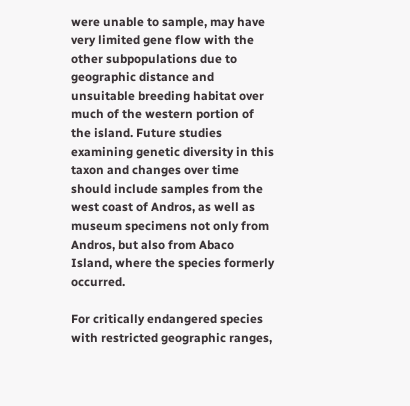were unable to sample, may have very limited gene flow with the other subpopulations due to geographic distance and unsuitable breeding habitat over much of the western portion of the island. Future studies examining genetic diversity in this taxon and changes over time should include samples from the west coast of Andros, as well as museum specimens not only from Andros, but also from Abaco Island, where the species formerly occurred.

For critically endangered species with restricted geographic ranges,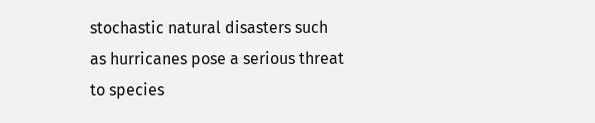stochastic natural disasters such as hurricanes pose a serious threat to species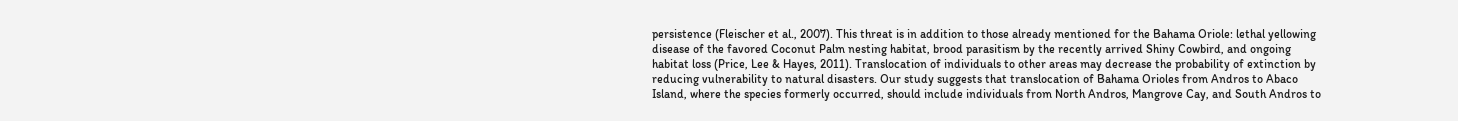persistence (Fleischer et al., 2007). This threat is in addition to those already mentioned for the Bahama Oriole: lethal yellowing disease of the favored Coconut Palm nesting habitat, brood parasitism by the recently arrived Shiny Cowbird, and ongoing habitat loss (Price, Lee & Hayes, 2011). Translocation of individuals to other areas may decrease the probability of extinction by reducing vulnerability to natural disasters. Our study suggests that translocation of Bahama Orioles from Andros to Abaco Island, where the species formerly occurred, should include individuals from North Andros, Mangrove Cay, and South Andros to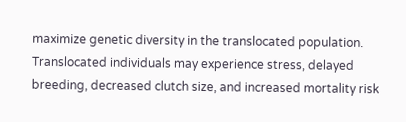maximize genetic diversity in the translocated population. Translocated individuals may experience stress, delayed breeding, decreased clutch size, and increased mortality risk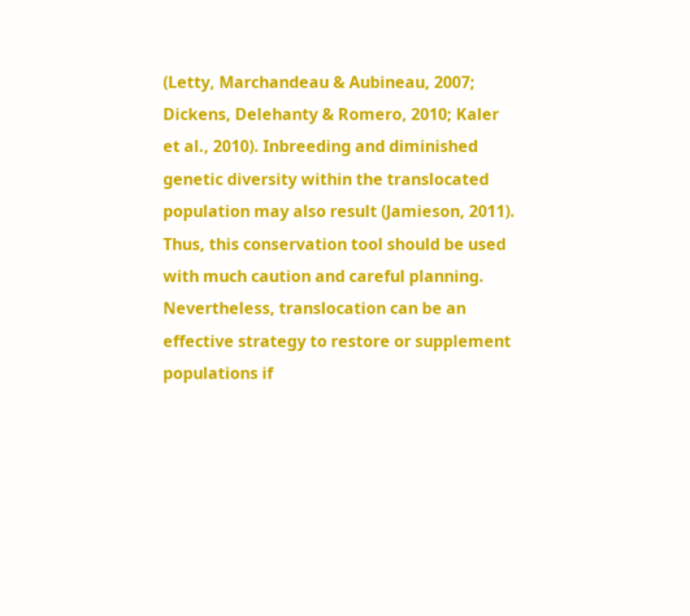(Letty, Marchandeau & Aubineau, 2007; Dickens, Delehanty & Romero, 2010; Kaler et al., 2010). Inbreeding and diminished genetic diversity within the translocated population may also result (Jamieson, 2011). Thus, this conservation tool should be used with much caution and careful planning. Nevertheless, translocation can be an effective strategy to restore or supplement populations if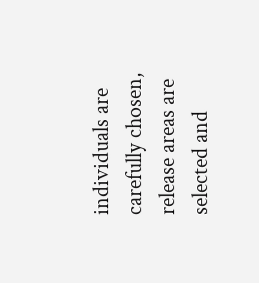individuals are carefully chosen, release areas are selected and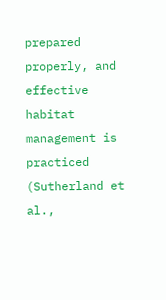prepared properly, and effective habitat management is practiced (Sutherland et al.,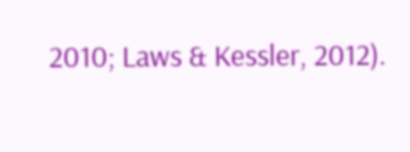2010; Laws & Kessler, 2012).